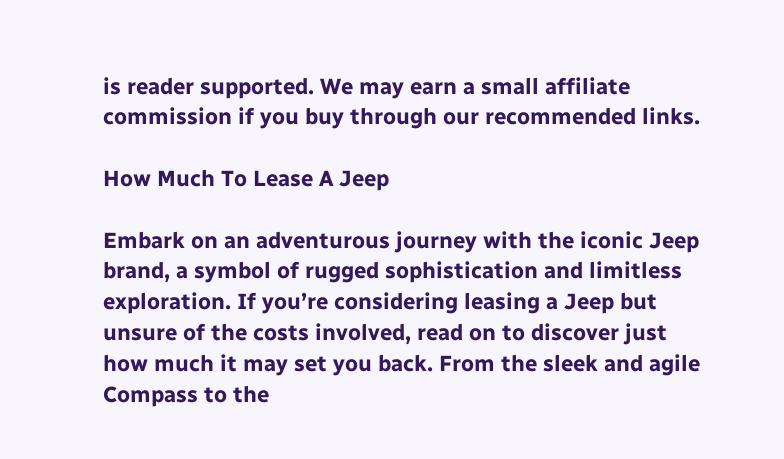is reader supported. We may earn a small affiliate commission if you buy through our recommended links.

How Much To Lease A Jeep

Embark on an adventurous journey with the iconic Jeep brand, a symbol of rugged sophistication and limitless exploration. If you’re considering leasing a Jeep but unsure of the costs involved, read on to discover just how much it may set you back. From the sleek and agile Compass to the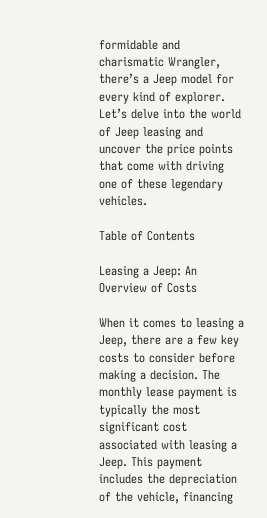formidable and charismatic Wrangler, there’s a Jeep model for every kind of explorer. Let’s delve into the world of Jeep leasing and uncover the price points that come with driving one of these legendary vehicles.

Table of Contents

Leasing a Jeep: An Overview of Costs

When it comes to leasing a Jeep, there are a few key costs to consider before making a decision. The monthly lease payment is typically the most significant cost associated with leasing a Jeep. This payment includes the depreciation of the vehicle, financing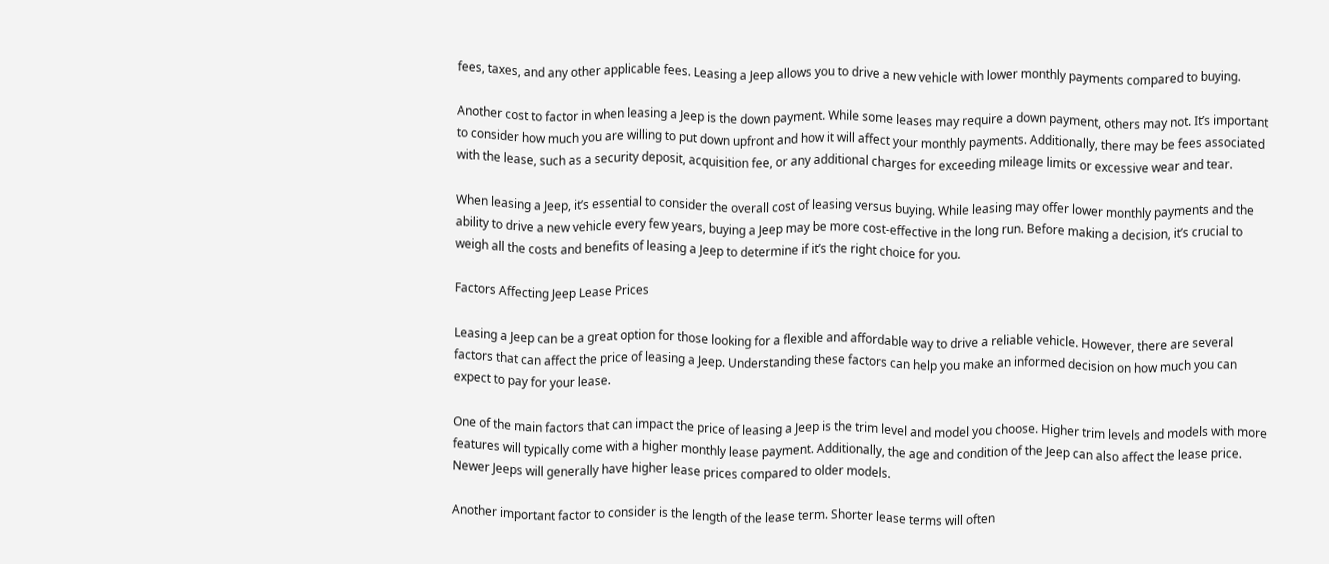fees, taxes, and any other applicable fees. Leasing a Jeep allows you to drive a new vehicle with lower monthly payments compared to buying.

Another cost to factor in when leasing a Jeep is the down payment. While some leases may require a down payment, others may not. It’s important to consider how much you are willing to put down upfront and how it will affect your monthly payments. Additionally, there may be fees associated with the lease, such as a security deposit, acquisition fee, or any additional charges for exceeding mileage limits or excessive wear and tear.

When leasing a Jeep, it’s essential to consider the overall cost of leasing versus buying. While leasing may offer lower monthly payments and the ability to drive a new vehicle every few years, buying a Jeep may be more cost-effective in the long run. Before making a decision, it’s crucial to weigh all the costs and benefits of leasing a Jeep to determine if it’s the right choice for you.

Factors Affecting Jeep Lease Prices

Leasing a Jeep can be a great option for those looking for a flexible and affordable way to drive a reliable vehicle. However, there are several factors that can affect the price of leasing a Jeep. Understanding these factors can help you make an informed decision on how much you can expect to pay for your lease.

One of the main factors that can impact the price of leasing a Jeep is the trim level and model you choose. Higher trim levels and models with more features will typically come with a higher monthly lease payment. Additionally, the age and condition of the Jeep can also affect the lease price. Newer Jeeps will generally have higher lease prices compared to older models.

Another important factor to consider is the length of the lease term. Shorter lease terms will often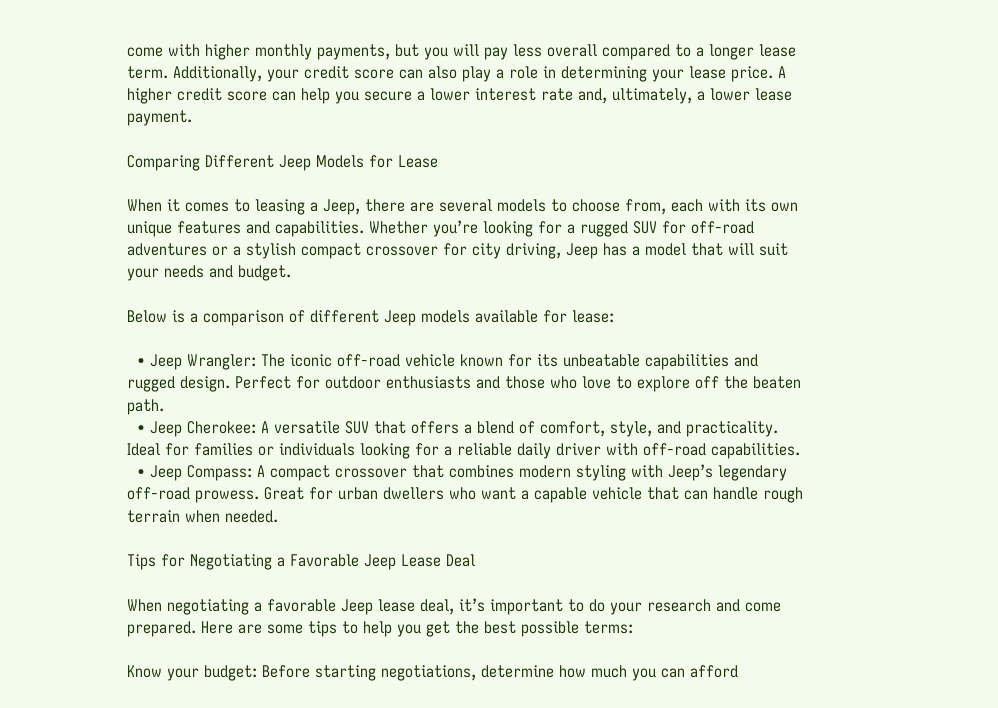come with higher monthly payments, but you will pay less overall compared to a longer lease term. Additionally, your credit score can also play a role in determining your lease price. A higher credit score can help you secure a lower interest rate and, ultimately, a lower lease payment.

Comparing Different Jeep Models for Lease

When it comes to leasing a Jeep, there are several models to choose from, each with its own unique features and capabilities. Whether you’re looking for a rugged SUV for off-road adventures or a stylish compact crossover for city driving, Jeep has a model that will suit your needs and budget.

Below is a comparison of different Jeep models available for lease:

  • Jeep Wrangler: The iconic off-road vehicle known for its unbeatable capabilities and rugged design. Perfect for outdoor enthusiasts and those who love to explore off the beaten path.
  • Jeep Cherokee: A versatile SUV that offers a blend of comfort, style, and practicality. Ideal for families or individuals looking for a reliable daily driver with off-road capabilities.
  • Jeep Compass: A compact crossover that combines modern styling with Jeep’s legendary off-road prowess. Great for urban dwellers who want a capable vehicle that can handle rough terrain when needed.

Tips for Negotiating a Favorable Jeep Lease Deal

When negotiating a favorable Jeep lease deal, it’s important to do your research and come prepared. Here are some tips to help you get the best possible terms:

Know your budget: Before starting negotiations, determine how much you can afford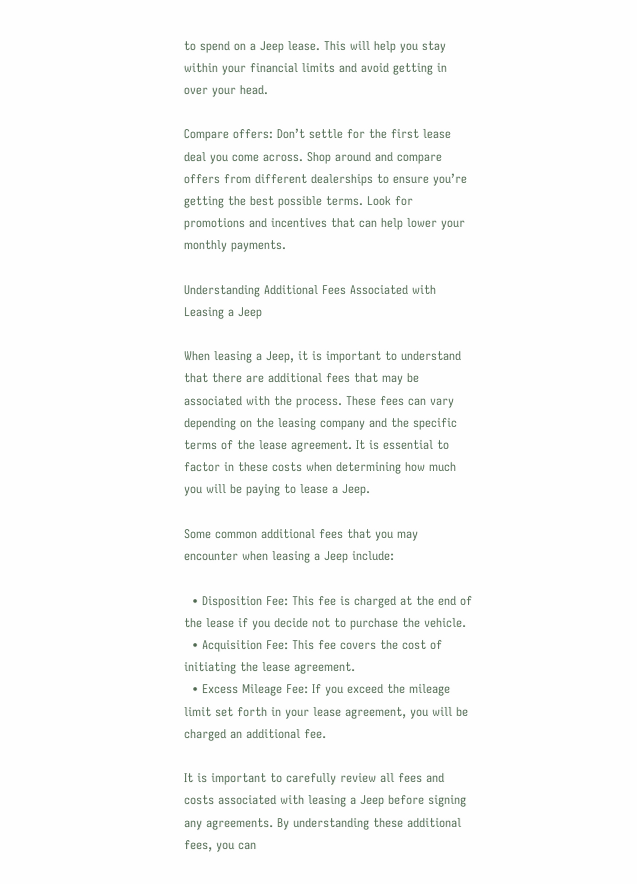to spend on a Jeep lease. This will help you stay within your financial limits and avoid getting in over your head.

Compare offers: Don’t settle for the first lease deal you come across. Shop around and compare offers from different dealerships to ensure you’re getting the best possible terms. Look for promotions and incentives that can help lower your monthly payments.

Understanding Additional Fees Associated with Leasing a Jeep

When leasing a Jeep, it is important to understand that there are additional fees that may be associated with the process. These fees can vary depending on the leasing company and the specific terms of the lease agreement. It is essential to factor in these costs when determining how much you will be paying to lease a Jeep.

Some common additional fees that you may encounter when leasing a Jeep include:

  • Disposition Fee: This fee is charged at the end of the lease if you decide not to purchase the vehicle.
  • Acquisition Fee: This fee covers the cost of initiating the lease agreement.
  • Excess Mileage Fee: If you exceed the mileage limit set forth in your lease agreement, you will be charged an additional fee.

It is important to carefully review all fees and costs associated with leasing a Jeep before signing any agreements. By understanding these additional fees, you can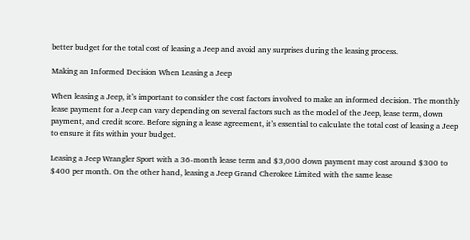better budget for the total cost of leasing a Jeep and avoid any surprises during the leasing process.

Making an Informed Decision When Leasing a Jeep

When leasing a Jeep, it’s important to consider the cost factors involved to make an informed decision. The monthly lease payment for a Jeep can vary depending on several factors such as the model of the Jeep, lease term, down payment, and credit score. Before signing a lease agreement, it’s essential to calculate the total cost of leasing a Jeep to ensure it fits within your budget.

Leasing a Jeep Wrangler Sport with a 36-month lease term and $3,000 down payment may cost around $300 to $400 per month. On the other hand, leasing a Jeep Grand Cherokee Limited with the same lease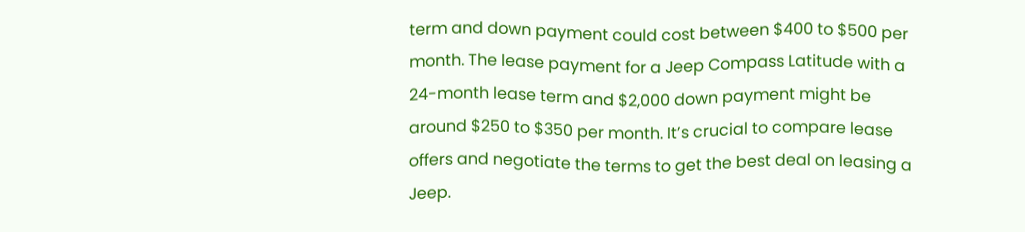term and down payment could cost between $400 to $500 per month. The lease payment for a Jeep Compass Latitude with a 24-month lease term and $2,000 down payment might be around $250 to $350 per month. It’s crucial to compare lease offers and negotiate the terms to get the best deal on leasing a Jeep.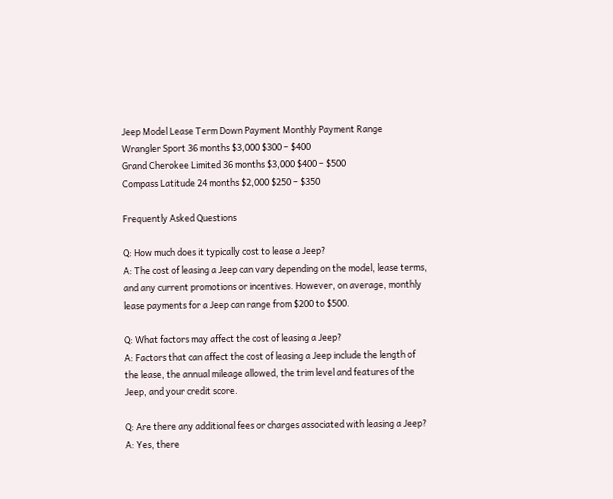Jeep Model Lease Term Down Payment Monthly Payment Range
Wrangler Sport 36 months $3,000 $300 – $400
Grand Cherokee Limited 36 months $3,000 $400 – $500
Compass Latitude 24 months $2,000 $250 – $350

Frequently Asked Questions

Q: How much does it typically cost to lease a Jeep?
A: The cost of leasing a Jeep can vary depending on the model, lease terms, and any current promotions or incentives. However, on average, monthly lease payments for a Jeep can range from $200 to $500.

Q: What factors may affect the cost of leasing a Jeep?
A: Factors that can affect the cost of leasing a Jeep include the length of the lease, the annual mileage allowed, the trim level and features of the Jeep, and your credit score.

Q: Are there any additional fees or charges associated with leasing a Jeep?
A: Yes, there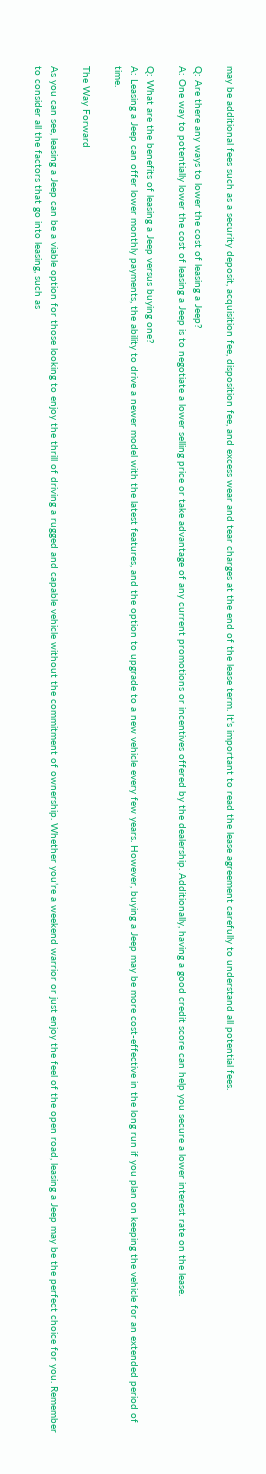may be additional fees such as a security deposit, acquisition fee, disposition fee, and excess wear and tear charges at the end of the lease term. It’s important to read the lease agreement carefully to understand all potential fees.

Q: Are there any ways to lower the cost of leasing a Jeep?
A: One way to potentially lower the cost of leasing a Jeep is to negotiate a lower selling price or take advantage of any current promotions or incentives offered by the dealership. Additionally, having a good credit score can help you secure a lower interest rate on the lease.

Q: What are the benefits of leasing a Jeep versus buying one?
A: Leasing a Jeep can offer lower monthly payments, the ability to drive a newer model with the latest features, and the option to upgrade to a new vehicle every few years. However, buying a Jeep may be more cost-effective in the long run if you plan on keeping the vehicle for an extended period of time.

The Way Forward

As you can see, leasing a Jeep can be a viable option for those looking to enjoy the thrill of driving a rugged and capable vehicle without the commitment of ownership. Whether you’re a weekend warrior or just enjoy the feel of the open road, leasing a Jeep may be the perfect choice for you. Remember to consider all the factors that go into leasing, such as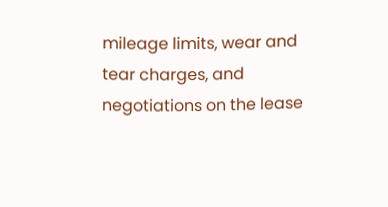mileage limits, wear and tear charges, and negotiations on the lease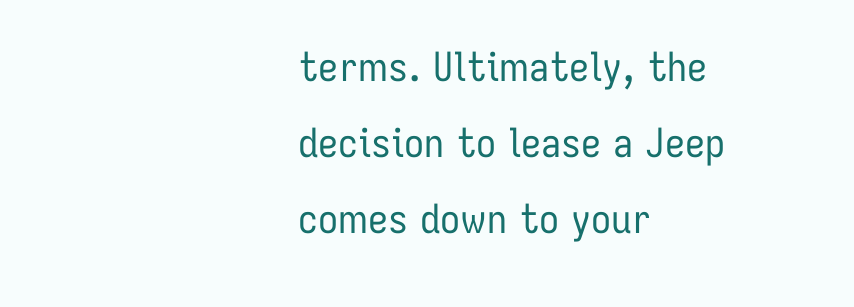terms. Ultimately, the decision to lease a Jeep comes down to your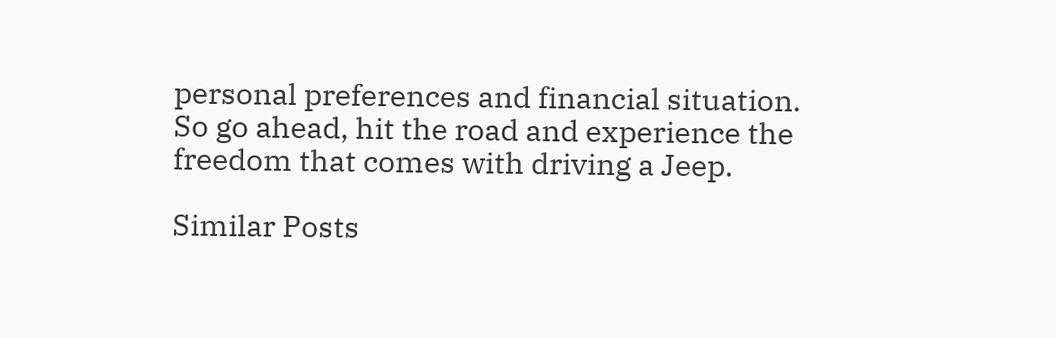personal preferences and financial situation. So go ahead, hit the road and experience the freedom that comes with driving a Jeep.

Similar Posts